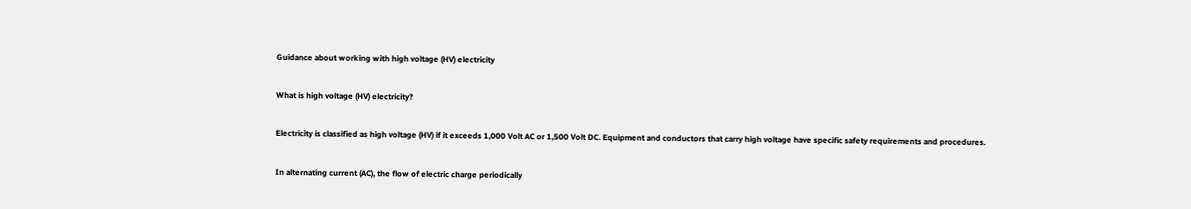Guidance about working with high voltage (HV) electricity

What is high voltage (HV) electricity?

Electricity is classified as high voltage (HV) if it exceeds 1,000 Volt AC or 1,500 Volt DC. Equipment and conductors that carry high voltage have specific safety requirements and procedures.

In alternating current (AC), the flow of electric charge periodically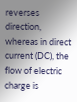reverses direction, whereas in direct current (DC), the flow of electric charge is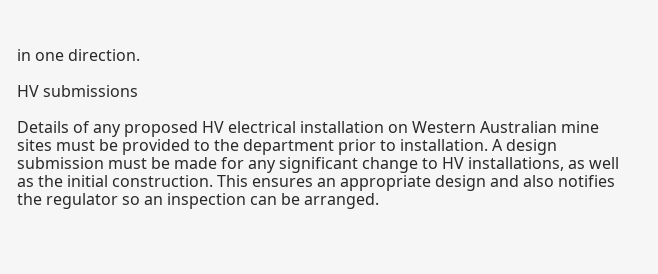in one direction.

HV submissions

Details of any proposed HV electrical installation on Western Australian mine sites must be provided to the department prior to installation. A design submission must be made for any significant change to HV installations, as well as the initial construction. This ensures an appropriate design and also notifies the regulator so an inspection can be arranged.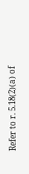Refer to r. 5.18(2)(a) of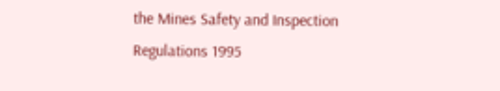the Mines Safety and Inspection Regulations 1995